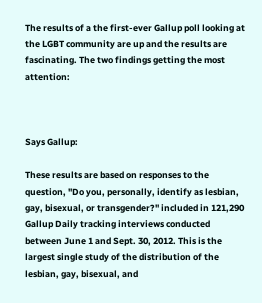The results of a the first-ever Gallup poll looking at the LGBT community are up and the results are fascinating. The two findings getting the most attention:



Says Gallup:

These results are based on responses to the question, "Do you, personally, identify as lesbian, gay, bisexual, or transgender?" included in 121,290 Gallup Daily tracking interviews conducted between June 1 and Sept. 30, 2012. This is the largest single study of the distribution of the lesbian, gay, bisexual, and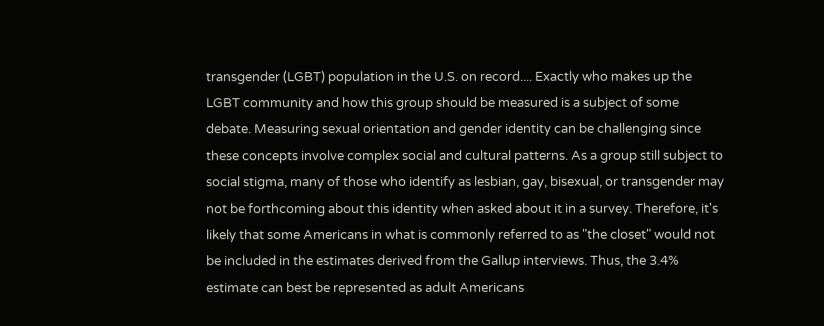transgender (LGBT) population in the U.S. on record.... Exactly who makes up the LGBT community and how this group should be measured is a subject of some debate. Measuring sexual orientation and gender identity can be challenging since these concepts involve complex social and cultural patterns. As a group still subject to social stigma, many of those who identify as lesbian, gay, bisexual, or transgender may not be forthcoming about this identity when asked about it in a survey. Therefore, it's likely that some Americans in what is commonly referred to as "the closet" would not be included in the estimates derived from the Gallup interviews. Thus, the 3.4% estimate can best be represented as adult Americans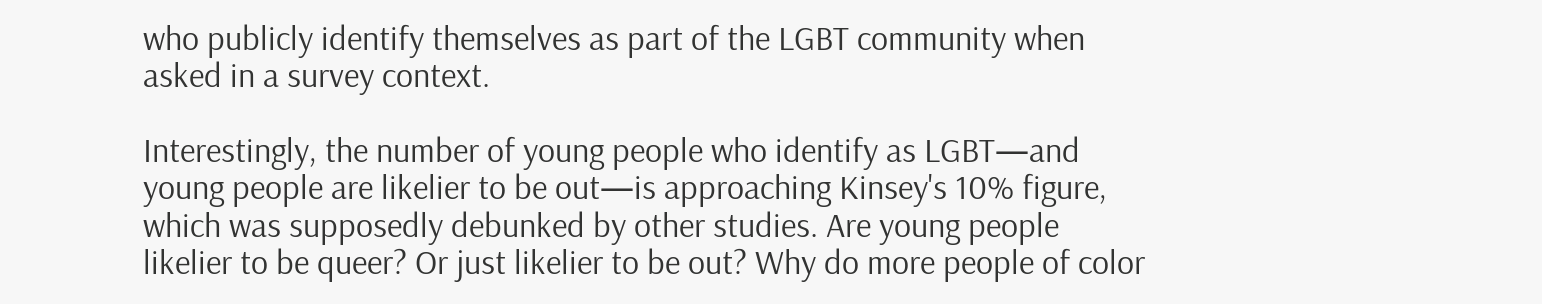who publicly identify themselves as part of the LGBT community when asked in a survey context.

Interestingly, the number of young people who identify as LGBT—and young people are likelier to be out—is approaching Kinsey's 10% figure, which was supposedly debunked by other studies. Are young people likelier to be queer? Or just likelier to be out? Why do more people of color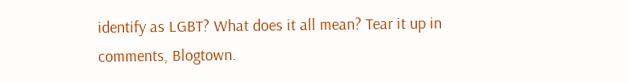identify as LGBT? What does it all mean? Tear it up in comments, Blogtown.